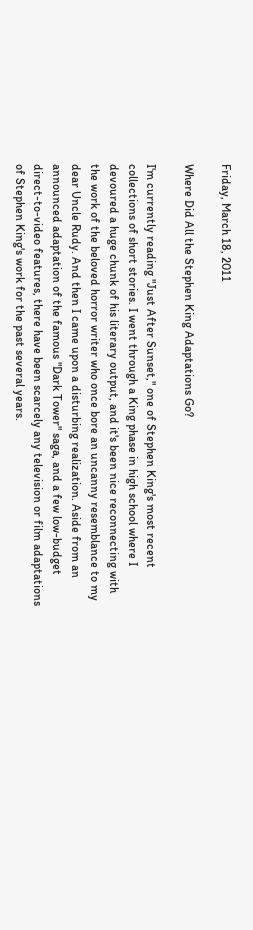Friday, March 18, 2011

Where Did All the Stephen King Adaptations Go?

I'm currently reading "Just After Sunset," one of Stephen King's most recent collections of short stories. I went through a King phase in high school where I devoured a huge chunk of his literary output, and it's been nice reconnecting with the work of the beloved horror writer who once bore an uncanny resemblance to my dear Uncle Rudy. And then I came upon a disturbing realization. Aside from an announced adaptation of the famous "Dark Tower" saga, and a few low-budget direct-to-video features, there have been scarcely any television or film adaptations of Stephen King's work for the past several years.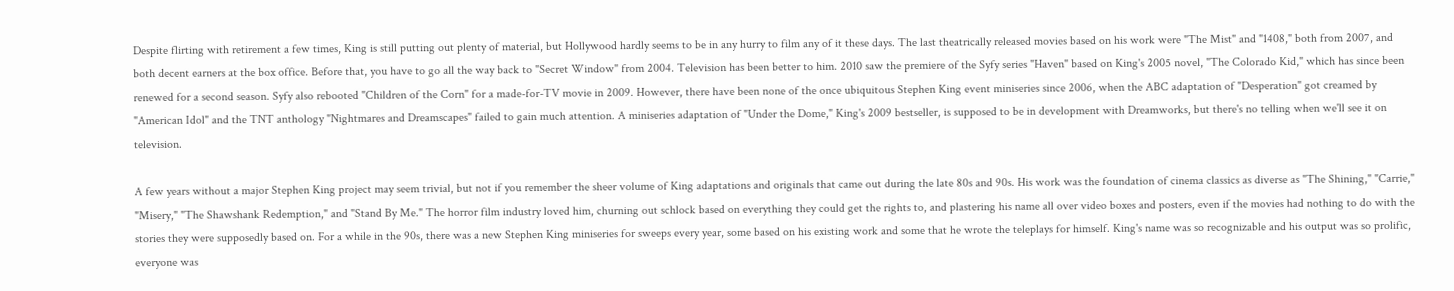Despite flirting with retirement a few times, King is still putting out plenty of material, but Hollywood hardly seems to be in any hurry to film any of it these days. The last theatrically released movies based on his work were "The Mist" and "1408," both from 2007, and both decent earners at the box office. Before that, you have to go all the way back to "Secret Window" from 2004. Television has been better to him. 2010 saw the premiere of the Syfy series "Haven" based on King's 2005 novel, "The Colorado Kid," which has since been renewed for a second season. Syfy also rebooted "Children of the Corn" for a made-for-TV movie in 2009. However, there have been none of the once ubiquitous Stephen King event miniseries since 2006, when the ABC adaptation of "Desperation" got creamed by "American Idol" and the TNT anthology "Nightmares and Dreamscapes" failed to gain much attention. A miniseries adaptation of "Under the Dome," King's 2009 bestseller, is supposed to be in development with Dreamworks, but there's no telling when we'll see it on television.

A few years without a major Stephen King project may seem trivial, but not if you remember the sheer volume of King adaptations and originals that came out during the late 80s and 90s. His work was the foundation of cinema classics as diverse as "The Shining," "Carrie," "Misery," "The Shawshank Redemption," and "Stand By Me." The horror film industry loved him, churning out schlock based on everything they could get the rights to, and plastering his name all over video boxes and posters, even if the movies had nothing to do with the stories they were supposedly based on. For a while in the 90s, there was a new Stephen King miniseries for sweeps every year, some based on his existing work and some that he wrote the teleplays for himself. King's name was so recognizable and his output was so prolific, everyone was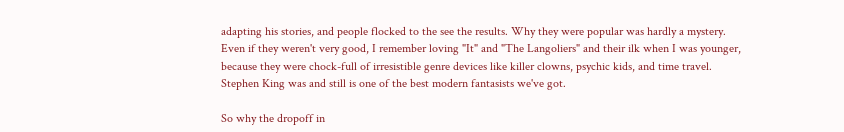adapting his stories, and people flocked to the see the results. Why they were popular was hardly a mystery. Even if they weren't very good, I remember loving "It" and "The Langoliers" and their ilk when I was younger, because they were chock-full of irresistible genre devices like killer clowns, psychic kids, and time travel. Stephen King was and still is one of the best modern fantasists we've got.

So why the dropoff in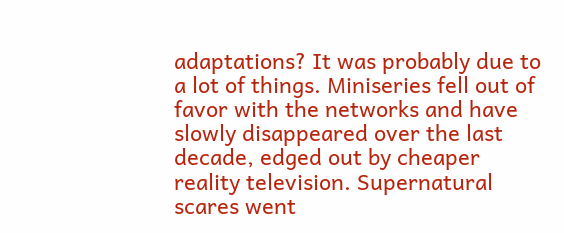adaptations? It was probably due to a lot of things. Miniseries fell out of favor with the networks and have slowly disappeared over the last decade, edged out by cheaper reality television. Supernatural scares went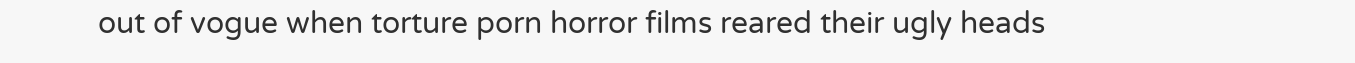out of vogue when torture porn horror films reared their ugly heads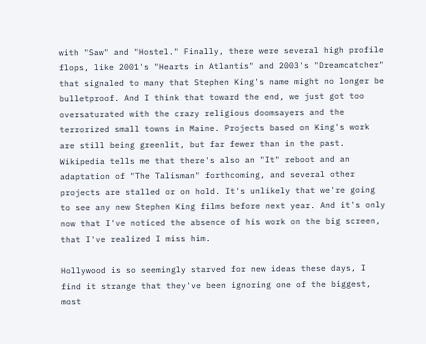with "Saw" and "Hostel." Finally, there were several high profile flops, like 2001's "Hearts in Atlantis" and 2003's "Dreamcatcher" that signaled to many that Stephen King's name might no longer be bulletproof. And I think that toward the end, we just got too oversaturated with the crazy religious doomsayers and the terrorized small towns in Maine. Projects based on King's work are still being greenlit, but far fewer than in the past. Wikipedia tells me that there's also an "It" reboot and an adaptation of "The Talisman" forthcoming, and several other projects are stalled or on hold. It's unlikely that we're going to see any new Stephen King films before next year. And it's only now that I've noticed the absence of his work on the big screen, that I've realized I miss him.

Hollywood is so seemingly starved for new ideas these days, I find it strange that they've been ignoring one of the biggest, most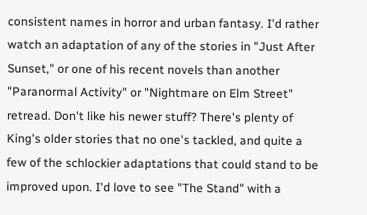consistent names in horror and urban fantasy. I'd rather watch an adaptation of any of the stories in "Just After Sunset," or one of his recent novels than another "Paranormal Activity" or "Nightmare on Elm Street" retread. Don't like his newer stuff? There's plenty of King's older stories that no one's tackled, and quite a few of the schlockier adaptations that could stand to be improved upon. I'd love to see "The Stand" with a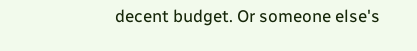decent budget. Or someone else's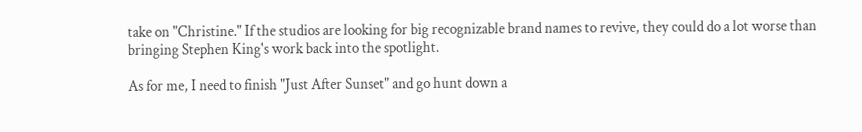take on "Christine." If the studios are looking for big recognizable brand names to revive, they could do a lot worse than bringing Stephen King's work back into the spotlight.

As for me, I need to finish "Just After Sunset" and go hunt down a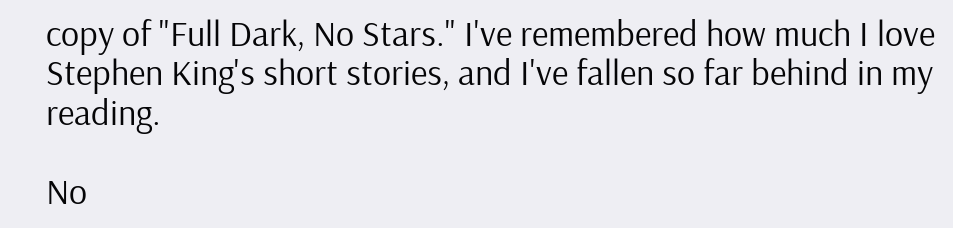copy of "Full Dark, No Stars." I've remembered how much I love Stephen King's short stories, and I've fallen so far behind in my reading.

No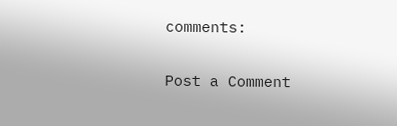comments:

Post a Comment